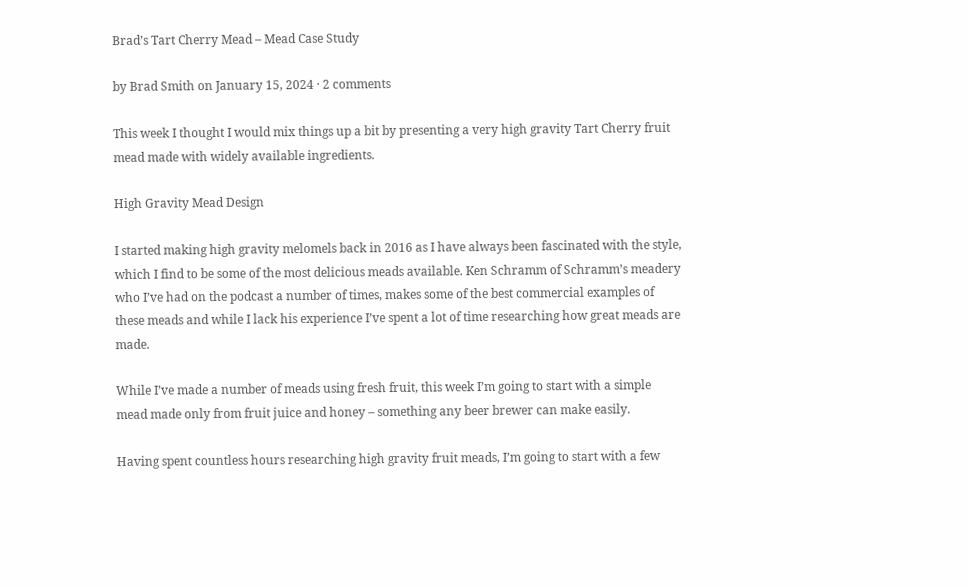Brad’s Tart Cherry Mead – Mead Case Study

by Brad Smith on January 15, 2024 · 2 comments

This week I thought I would mix things up a bit by presenting a very high gravity Tart Cherry fruit mead made with widely available ingredients.

High Gravity Mead Design

I started making high gravity melomels back in 2016 as I have always been fascinated with the style, which I find to be some of the most delicious meads available. Ken Schramm of Schramm’s meadery who I’ve had on the podcast a number of times, makes some of the best commercial examples of these meads and while I lack his experience I’ve spent a lot of time researching how great meads are made.

While I’ve made a number of meads using fresh fruit, this week I’m going to start with a simple mead made only from fruit juice and honey – something any beer brewer can make easily.

Having spent countless hours researching high gravity fruit meads, I’m going to start with a few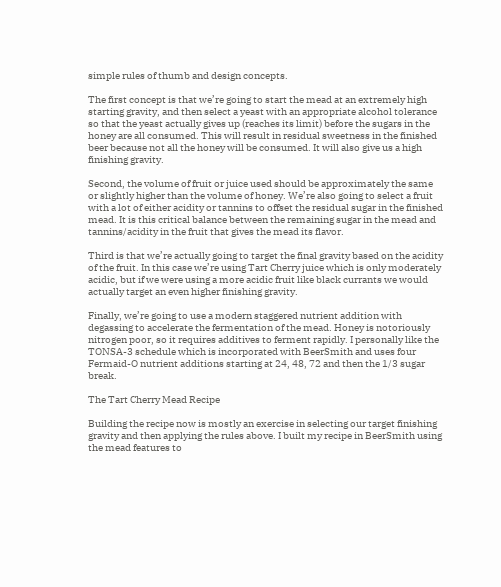simple rules of thumb and design concepts.

The first concept is that we’re going to start the mead at an extremely high starting gravity, and then select a yeast with an appropriate alcohol tolerance so that the yeast actually gives up (reaches its limit) before the sugars in the honey are all consumed. This will result in residual sweetness in the finished beer because not all the honey will be consumed. It will also give us a high finishing gravity.

Second, the volume of fruit or juice used should be approximately the same or slightly higher than the volume of honey. We’re also going to select a fruit with a lot of either acidity or tannins to offset the residual sugar in the finished mead. It is this critical balance between the remaining sugar in the mead and tannins/acidity in the fruit that gives the mead its flavor.

Third is that we’re actually going to target the final gravity based on the acidity of the fruit. In this case we’re using Tart Cherry juice which is only moderately acidic, but if we were using a more acidic fruit like black currants we would actually target an even higher finishing gravity.

Finally, we’re going to use a modern staggered nutrient addition with degassing to accelerate the fermentation of the mead. Honey is notoriously nitrogen poor, so it requires additives to ferment rapidly. I personally like the TONSA-3 schedule which is incorporated with BeerSmith and uses four Fermaid-O nutrient additions starting at 24, 48, 72 and then the 1/3 sugar break.

The Tart Cherry Mead Recipe

Building the recipe now is mostly an exercise in selecting our target finishing gravity and then applying the rules above. I built my recipe in BeerSmith using the mead features to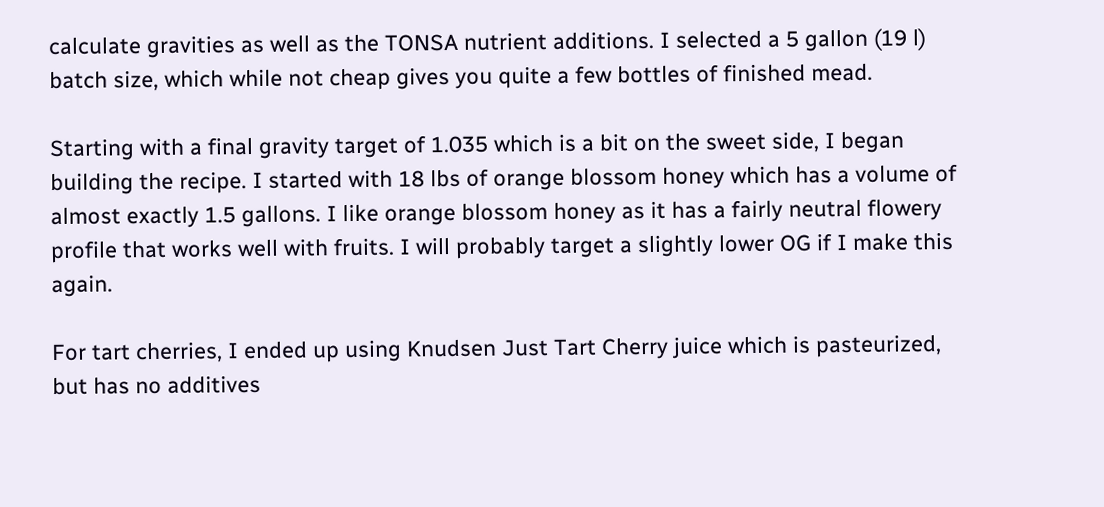calculate gravities as well as the TONSA nutrient additions. I selected a 5 gallon (19 l) batch size, which while not cheap gives you quite a few bottles of finished mead.

Starting with a final gravity target of 1.035 which is a bit on the sweet side, I began building the recipe. I started with 18 lbs of orange blossom honey which has a volume of almost exactly 1.5 gallons. I like orange blossom honey as it has a fairly neutral flowery profile that works well with fruits. I will probably target a slightly lower OG if I make this again.

For tart cherries, I ended up using Knudsen Just Tart Cherry juice which is pasteurized, but has no additives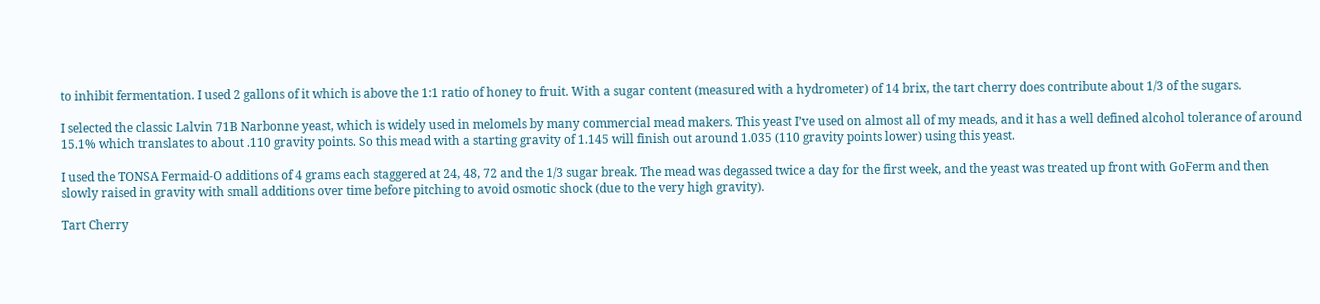to inhibit fermentation. I used 2 gallons of it which is above the 1:1 ratio of honey to fruit. With a sugar content (measured with a hydrometer) of 14 brix, the tart cherry does contribute about 1/3 of the sugars.

I selected the classic Lalvin 71B Narbonne yeast, which is widely used in melomels by many commercial mead makers. This yeast I’ve used on almost all of my meads, and it has a well defined alcohol tolerance of around 15.1% which translates to about .110 gravity points. So this mead with a starting gravity of 1.145 will finish out around 1.035 (110 gravity points lower) using this yeast.

I used the TONSA Fermaid-O additions of 4 grams each staggered at 24, 48, 72 and the 1/3 sugar break. The mead was degassed twice a day for the first week, and the yeast was treated up front with GoFerm and then slowly raised in gravity with small additions over time before pitching to avoid osmotic shock (due to the very high gravity).

Tart Cherry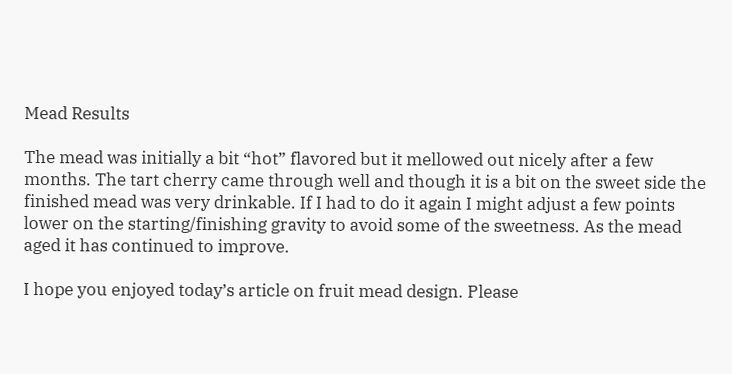Mead Results

The mead was initially a bit “hot” flavored but it mellowed out nicely after a few months. The tart cherry came through well and though it is a bit on the sweet side the finished mead was very drinkable. If I had to do it again I might adjust a few points lower on the starting/finishing gravity to avoid some of the sweetness. As the mead aged it has continued to improve.

I hope you enjoyed today’s article on fruit mead design. Please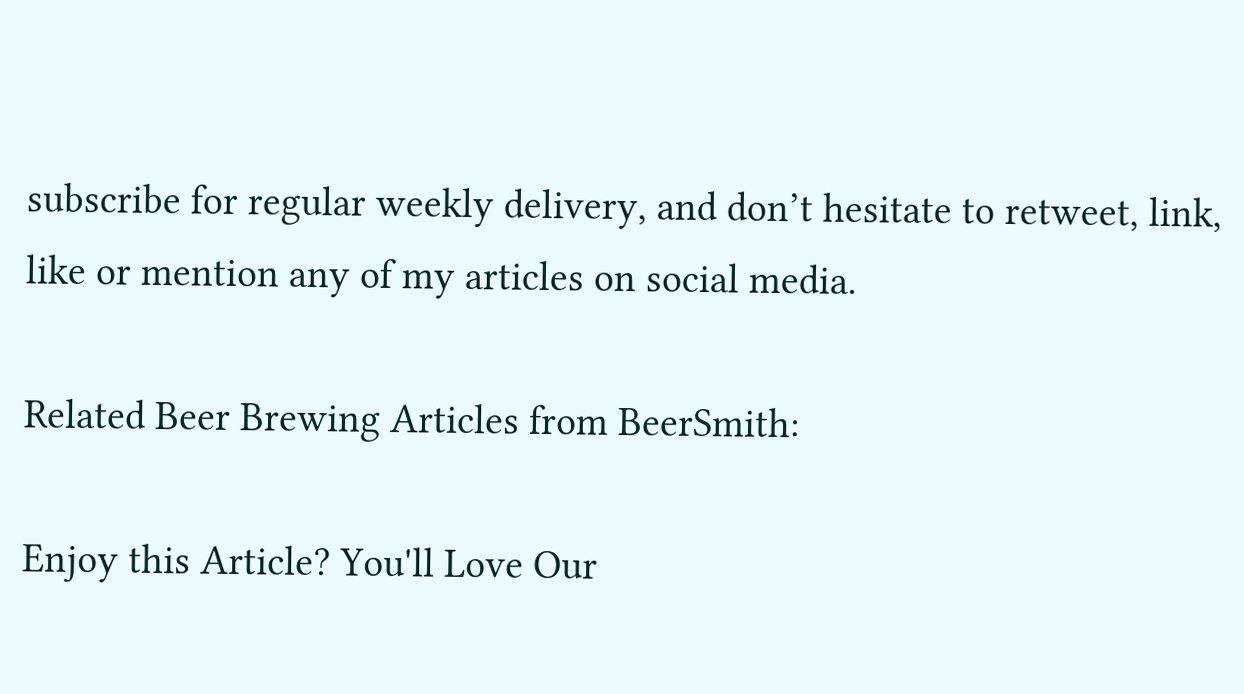subscribe for regular weekly delivery, and don’t hesitate to retweet, link, like or mention any of my articles on social media.

Related Beer Brewing Articles from BeerSmith:

Enjoy this Article? You'll Love Our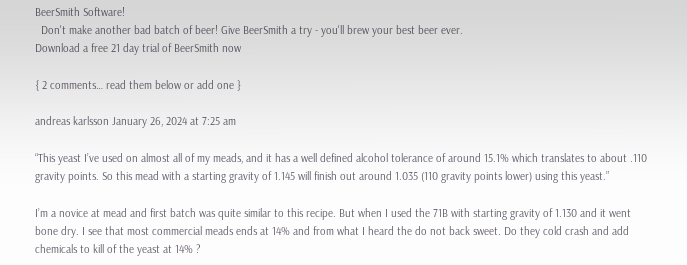BeerSmith Software!
  Don't make another bad batch of beer! Give BeerSmith a try - you'll brew your best beer ever.
Download a free 21 day trial of BeerSmith now

{ 2 comments… read them below or add one }

andreas karlsson January 26, 2024 at 7:25 am

“This yeast I’ve used on almost all of my meads, and it has a well defined alcohol tolerance of around 15.1% which translates to about .110 gravity points. So this mead with a starting gravity of 1.145 will finish out around 1.035 (110 gravity points lower) using this yeast.”

I’m a novice at mead and first batch was quite similar to this recipe. But when I used the 71B with starting gravity of 1.130 and it went bone dry. I see that most commercial meads ends at 14% and from what I heard the do not back sweet. Do they cold crash and add chemicals to kill of the yeast at 14% ?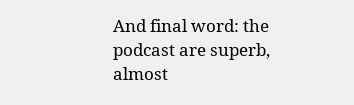And final word: the podcast are superb, almost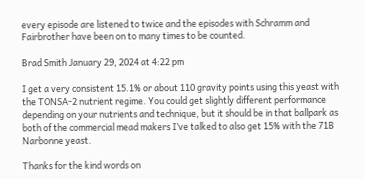every episode are listened to twice and the episodes with Schramm and Fairbrother have been on to many times to be counted.

Brad Smith January 29, 2024 at 4:22 pm

I get a very consistent 15.1% or about 110 gravity points using this yeast with the TONSA-2 nutrient regime. You could get slightly different performance depending on your nutrients and technique, but it should be in that ballpark as both of the commercial mead makers I’ve talked to also get 15% with the 71B Narbonne yeast.

Thanks for the kind words on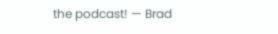the podcast! — Brad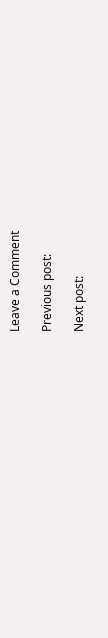Leave a Comment

Previous post:

Next post: